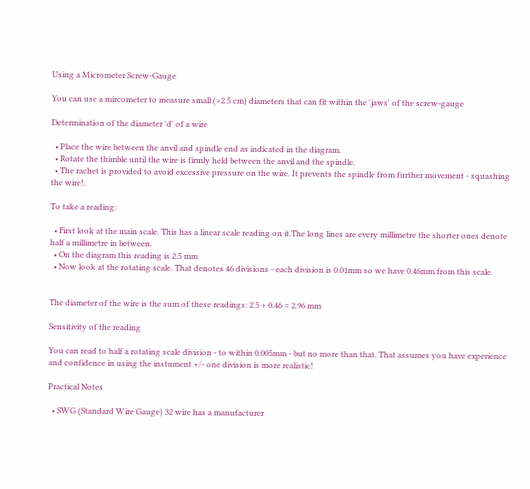Using a Micrometer Screw-Gauge

You can use a mircometer to measure small (>2.5 cm) diameters that can fit within the 'jaws' of the screw-gauge

Determination of the diameter 'd' of a wire

  • Place the wire between the anvil and spindle end as indicated in the diagram.
  • Rotate the thimble until the wire is firmly held between the anvil and the spindle.
  • The rachet is provided to avoid excessive pressure on the wire. It prevents the spindle from further movement - squashing the wire!.

To take a reading:

  • First look at the main scale. This has a linear scale reading on it.The long lines are every millimetre the shorter ones denote half a millimetre in between.
  • On the diagram this reading is 2.5 mm
  • Now look at the rotating scale. That denotes 46 divisions - each division is 0.01mm so we have 0.46mm from this scale.


The diameter of the wire is the sum of these readings: 2.5 + 0.46 = 2.96 mm

Sensitivity of the reading

You can read to half a rotating scale division - to within 0.005mm - but no more than that. That assumes you have experience and confidence in using the instument +/- one division is more realistic!

Practical Notes

  • SWG (Standard Wire Gauge) 32 wire has a manufacturer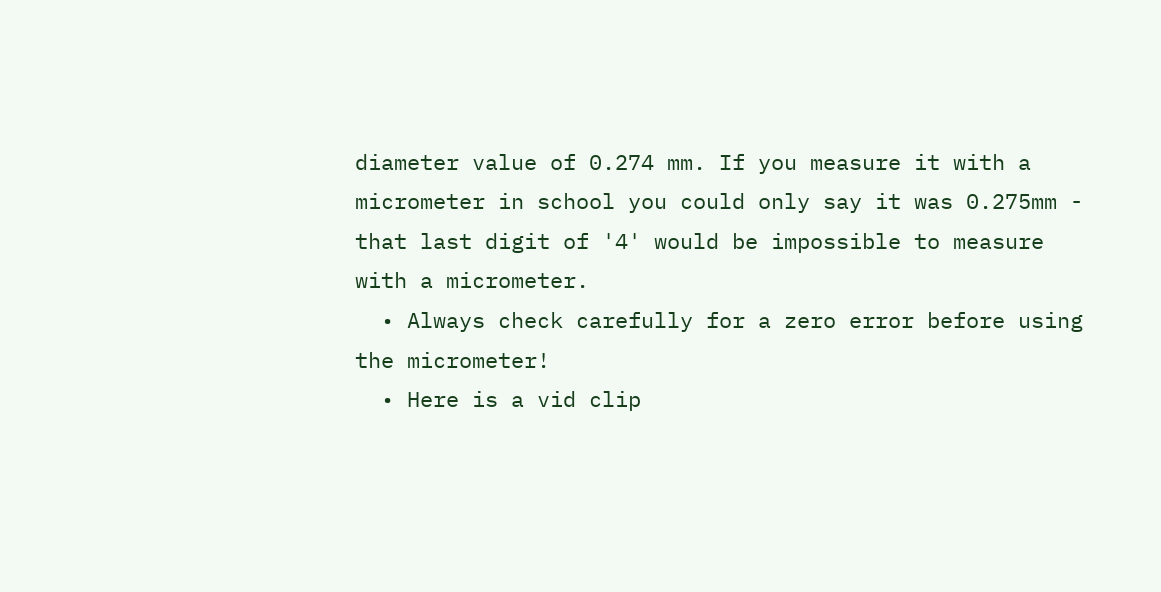diameter value of 0.274 mm. If you measure it with a micrometer in school you could only say it was 0.275mm - that last digit of '4' would be impossible to measure with a micrometer.
  • Always check carefully for a zero error before using the micrometer!
  • Here is a vid clip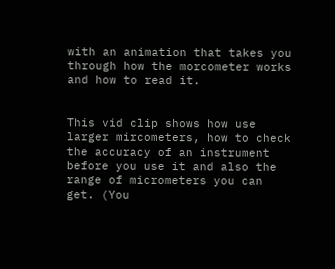with an animation that takes you through how the morcometer works and how to read it.


This vid clip shows how use larger mircometers, how to check the accuracy of an instrument before you use it and also the range of micrometers you can get. (You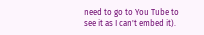need to go to You Tube to see it as I can't embed it).